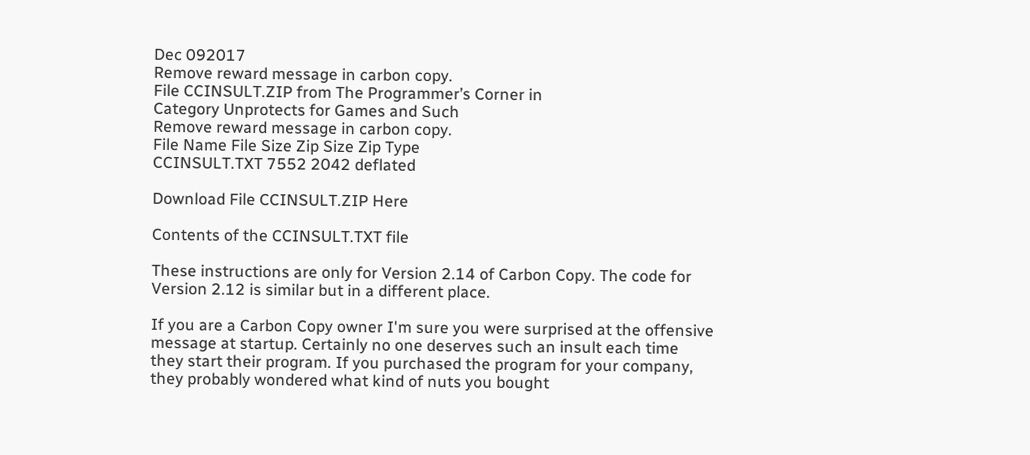Dec 092017
Remove reward message in carbon copy.
File CCINSULT.ZIP from The Programmer’s Corner in
Category Unprotects for Games and Such
Remove reward message in carbon copy.
File Name File Size Zip Size Zip Type
CCINSULT.TXT 7552 2042 deflated

Download File CCINSULT.ZIP Here

Contents of the CCINSULT.TXT file

These instructions are only for Version 2.14 of Carbon Copy. The code for
Version 2.12 is similar but in a different place.

If you are a Carbon Copy owner I'm sure you were surprised at the offensive
message at startup. Certainly no one deserves such an insult each time
they start their program. If you purchased the program for your company,
they probably wondered what kind of nuts you bought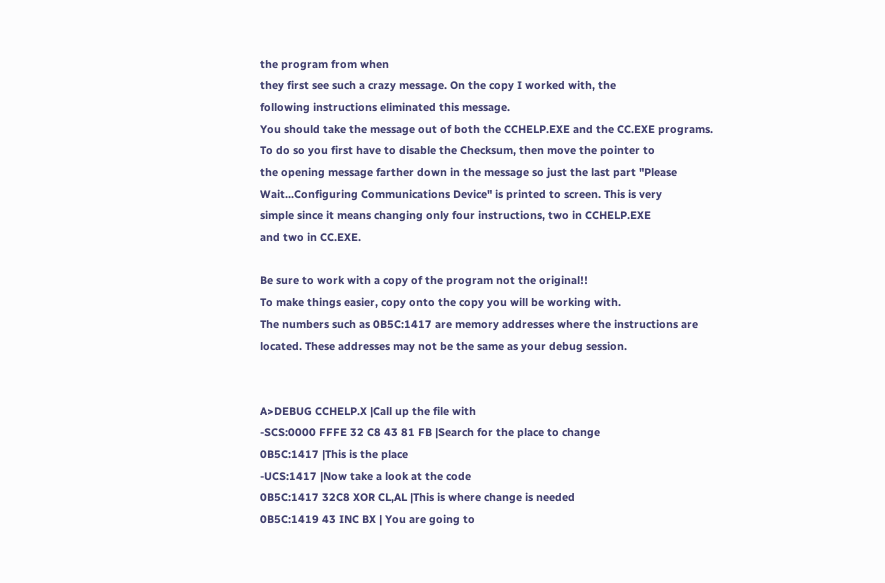the program from when
they first see such a crazy message. On the copy I worked with, the
following instructions eliminated this message.
You should take the message out of both the CCHELP.EXE and the CC.EXE programs.
To do so you first have to disable the Checksum, then move the pointer to
the opening message farther down in the message so just the last part "Please
Wait...Configuring Communications Device" is printed to screen. This is very
simple since it means changing only four instructions, two in CCHELP.EXE
and two in CC.EXE.

Be sure to work with a copy of the program not the original!!
To make things easier, copy onto the copy you will be working with.
The numbers such as 0B5C:1417 are memory addresses where the instructions are
located. These addresses may not be the same as your debug session.


A>DEBUG CCHELP.X |Call up the file with
-SCS:0000 FFFE 32 C8 43 81 FB |Search for the place to change
0B5C:1417 |This is the place
-UCS:1417 |Now take a look at the code
0B5C:1417 32C8 XOR CL,AL |This is where change is needed
0B5C:1419 43 INC BX | You are going to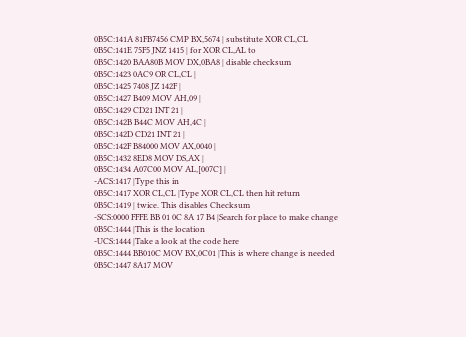0B5C:141A 81FB7456 CMP BX,5674 | substitute XOR CL,CL
0B5C:141E 75F5 JNZ 1415 | for XOR CL,AL to
0B5C:1420 BAA80B MOV DX,0BA8 | disable checksum
0B5C:1423 0AC9 OR CL,CL |
0B5C:1425 7408 JZ 142F |
0B5C:1427 B409 MOV AH,09 |
0B5C:1429 CD21 INT 21 |
0B5C:142B B44C MOV AH,4C |
0B5C:142D CD21 INT 21 |
0B5C:142F B84000 MOV AX,0040 |
0B5C:1432 8ED8 MOV DS,AX |
0B5C:1434 A07C00 MOV AL,[007C] |
-ACS:1417 |Type this in
0B5C:1417 XOR CL,CL |Type XOR CL,CL then hit return
0B5C:1419 | twice. This disables Checksum
-SCS:0000 FFFE BB 01 0C 8A 17 B4 |Search for place to make change
0B5C:1444 |This is the location
-UCS:1444 |Take a look at the code here
0B5C:1444 BB010C MOV BX,0C01 |This is where change is needed
0B5C:1447 8A17 MOV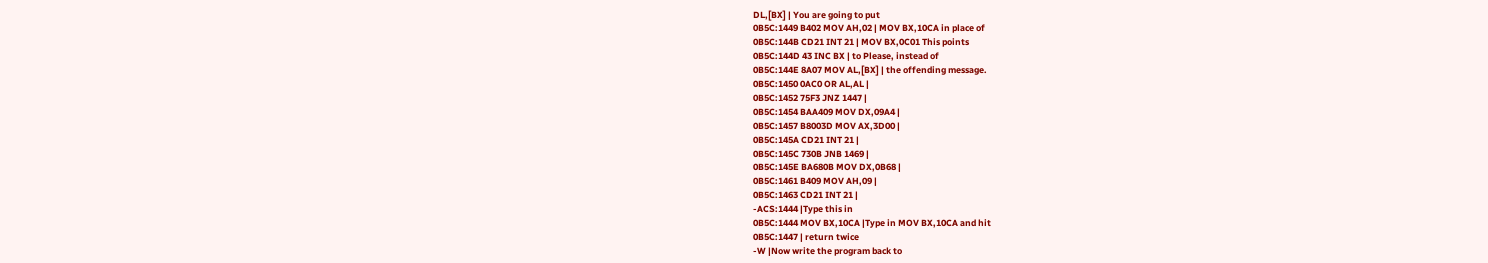DL,[BX] | You are going to put
0B5C:1449 B402 MOV AH,02 | MOV BX,10CA in place of
0B5C:144B CD21 INT 21 | MOV BX,0C01 This points
0B5C:144D 43 INC BX | to Please, instead of
0B5C:144E 8A07 MOV AL,[BX] | the offending message.
0B5C:1450 0AC0 OR AL,AL |
0B5C:1452 75F3 JNZ 1447 |
0B5C:1454 BAA409 MOV DX,09A4 |
0B5C:1457 B8003D MOV AX,3D00 |
0B5C:145A CD21 INT 21 |
0B5C:145C 730B JNB 1469 |
0B5C:145E BA680B MOV DX,0B68 |
0B5C:1461 B409 MOV AH,09 |
0B5C:1463 CD21 INT 21 |
-ACS:1444 |Type this in
0B5C:1444 MOV BX,10CA |Type in MOV BX,10CA and hit
0B5C:1447 | return twice
-W |Now write the program back to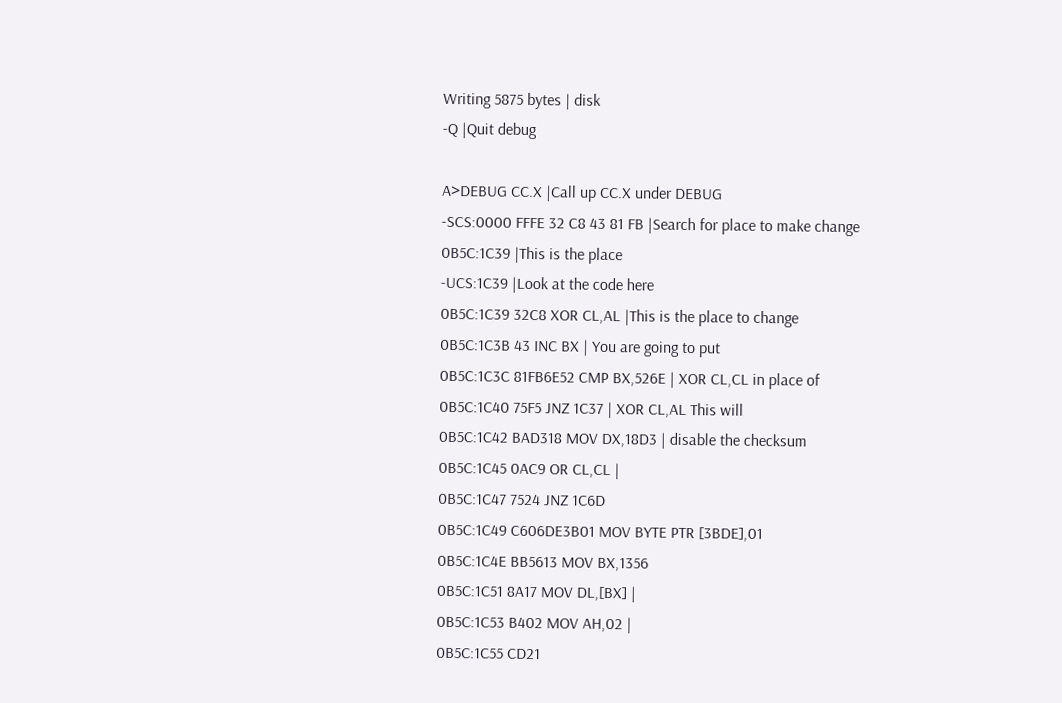Writing 5875 bytes | disk
-Q |Quit debug

A>DEBUG CC.X |Call up CC.X under DEBUG
-SCS:0000 FFFE 32 C8 43 81 FB |Search for place to make change
0B5C:1C39 |This is the place
-UCS:1C39 |Look at the code here
0B5C:1C39 32C8 XOR CL,AL |This is the place to change
0B5C:1C3B 43 INC BX | You are going to put
0B5C:1C3C 81FB6E52 CMP BX,526E | XOR CL,CL in place of
0B5C:1C40 75F5 JNZ 1C37 | XOR CL,AL This will
0B5C:1C42 BAD318 MOV DX,18D3 | disable the checksum
0B5C:1C45 0AC9 OR CL,CL |
0B5C:1C47 7524 JNZ 1C6D
0B5C:1C49 C606DE3B01 MOV BYTE PTR [3BDE],01
0B5C:1C4E BB5613 MOV BX,1356
0B5C:1C51 8A17 MOV DL,[BX] |
0B5C:1C53 B402 MOV AH,02 |
0B5C:1C55 CD21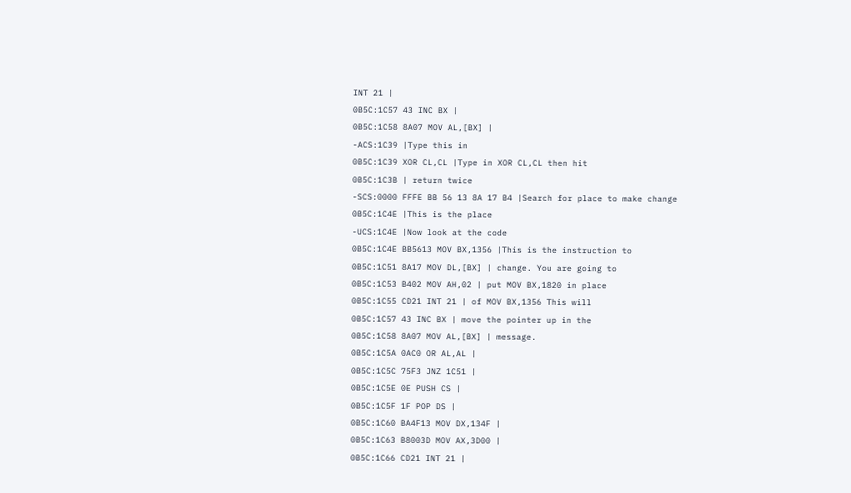INT 21 |
0B5C:1C57 43 INC BX |
0B5C:1C58 8A07 MOV AL,[BX] |
-ACS:1C39 |Type this in
0B5C:1C39 XOR CL,CL |Type in XOR CL,CL then hit
0B5C:1C3B | return twice
-SCS:0000 FFFE BB 56 13 8A 17 B4 |Search for place to make change
0B5C:1C4E |This is the place
-UCS:1C4E |Now look at the code
0B5C:1C4E BB5613 MOV BX,1356 |This is the instruction to
0B5C:1C51 8A17 MOV DL,[BX] | change. You are going to
0B5C:1C53 B402 MOV AH,02 | put MOV BX,1820 in place
0B5C:1C55 CD21 INT 21 | of MOV BX,1356 This will
0B5C:1C57 43 INC BX | move the pointer up in the
0B5C:1C58 8A07 MOV AL,[BX] | message.
0B5C:1C5A 0AC0 OR AL,AL |
0B5C:1C5C 75F3 JNZ 1C51 |
0B5C:1C5E 0E PUSH CS |
0B5C:1C5F 1F POP DS |
0B5C:1C60 BA4F13 MOV DX,134F |
0B5C:1C63 B8003D MOV AX,3D00 |
0B5C:1C66 CD21 INT 21 |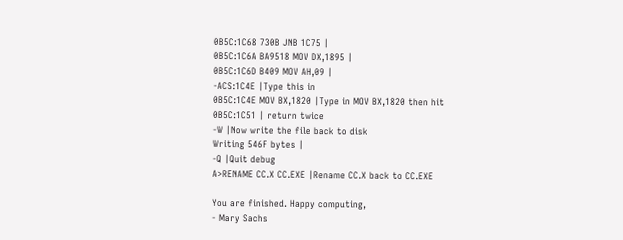0B5C:1C68 730B JNB 1C75 |
0B5C:1C6A BA9518 MOV DX,1895 |
0B5C:1C6D B409 MOV AH,09 |
-ACS:1C4E |Type this in
0B5C:1C4E MOV BX,1820 |Type in MOV BX,1820 then hit
0B5C:1C51 | return twice
-W |Now write the file back to disk
Writing 546F bytes |
-Q |Quit debug
A>RENAME CC.X CC.EXE |Rename CC.X back to CC.EXE

You are finished. Happy computing,
- Mary Sachs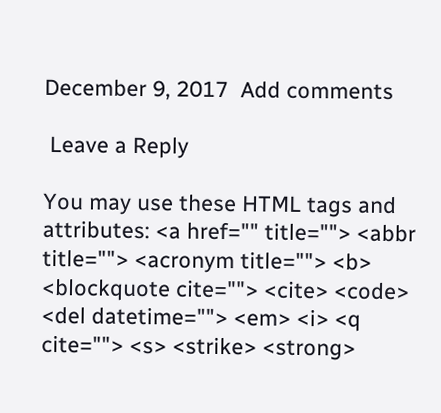December 9, 2017  Add comments

 Leave a Reply

You may use these HTML tags and attributes: <a href="" title=""> <abbr title=""> <acronym title=""> <b> <blockquote cite=""> <cite> <code> <del datetime=""> <em> <i> <q cite=""> <s> <strike> <strong>